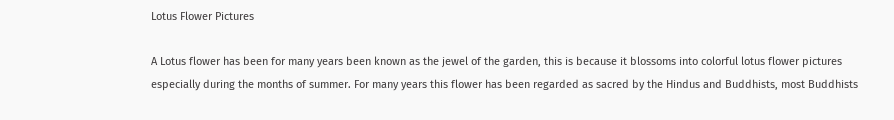Lotus Flower Pictures

A Lotus flower has been for many years been known as the jewel of the garden, this is because it blossoms into colorful lotus flower pictures especially during the months of summer. For many years this flower has been regarded as sacred by the Hindus and Buddhists, most Buddhists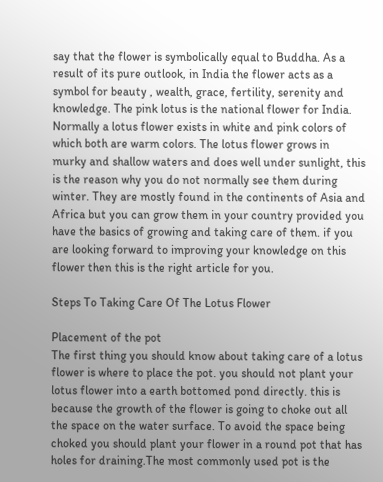say that the flower is symbolically equal to Buddha. As a result of its pure outlook, in India the flower acts as a symbol for beauty , wealth, grace, fertility, serenity and knowledge. The pink lotus is the national flower for India. Normally a lotus flower exists in white and pink colors of which both are warm colors. The lotus flower grows in murky and shallow waters and does well under sunlight, this is the reason why you do not normally see them during winter. They are mostly found in the continents of Asia and Africa but you can grow them in your country provided you have the basics of growing and taking care of them. if you are looking forward to improving your knowledge on this flower then this is the right article for you.

Steps To Taking Care Of The Lotus Flower

Placement of the pot
The first thing you should know about taking care of a lotus flower is where to place the pot. you should not plant your lotus flower into a earth bottomed pond directly. this is because the growth of the flower is going to choke out all the space on the water surface. To avoid the space being choked you should plant your flower in a round pot that has holes for draining.The most commonly used pot is the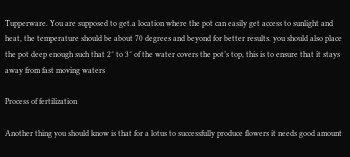Tupperware. You are supposed to get.a location where the pot can easily get access to sunlight and heat, the temperature should be about 70 degrees and beyond for better results. you should also place the pot deep enough such that 2″ to 3″ of the water covers the pot’s top, this is to ensure that it stays away from fast moving waters

Process of fertilization

Another thing you should know is that for a lotus to successfully produce flowers it needs good amount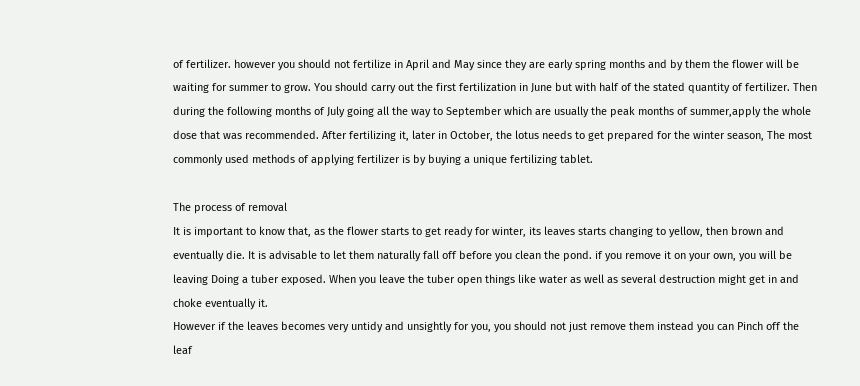of fertilizer. however you should not fertilize in April and May since they are early spring months and by them the flower will be waiting for summer to grow. You should carry out the first fertilization in June but with half of the stated quantity of fertilizer. Then during the following months of July going all the way to September which are usually the peak months of summer,apply the whole dose that was recommended. After fertilizing it, later in October, the lotus needs to get prepared for the winter season, The most commonly used methods of applying fertilizer is by buying a unique fertilizing tablet.

The process of removal
It is important to know that, as the flower starts to get ready for winter, its leaves starts changing to yellow, then brown and eventually die. It is advisable to let them naturally fall off before you clean the pond. if you remove it on your own, you will be leaving Doing a tuber exposed. When you leave the tuber open things like water as well as several destruction might get in and choke eventually it.
However if the leaves becomes very untidy and unsightly for you, you should not just remove them instead you can Pinch off the leaf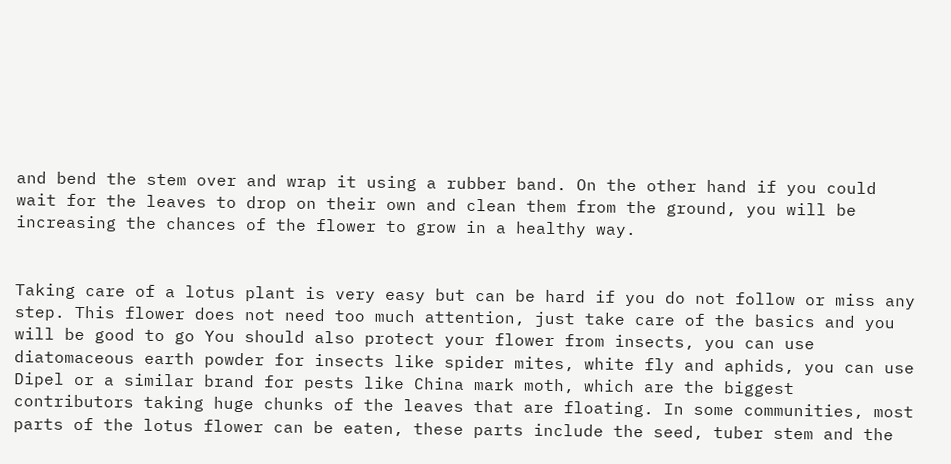and bend the stem over and wrap it using a rubber band. On the other hand if you could wait for the leaves to drop on their own and clean them from the ground, you will be increasing the chances of the flower to grow in a healthy way.


Taking care of a lotus plant is very easy but can be hard if you do not follow or miss any step. This flower does not need too much attention, just take care of the basics and you will be good to go You should also protect your flower from insects, you can use diatomaceous earth powder for insects like spider mites, white fly and aphids, you can use Dipel or a similar brand for pests like China mark moth, which are the biggest contributors taking huge chunks of the leaves that are floating. In some communities, most parts of the lotus flower can be eaten, these parts include the seed, tuber stem and the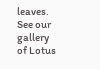leaves. See our gallery of Lotus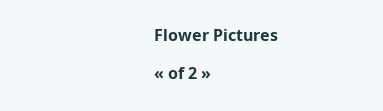Flower Pictures

« of 2 »